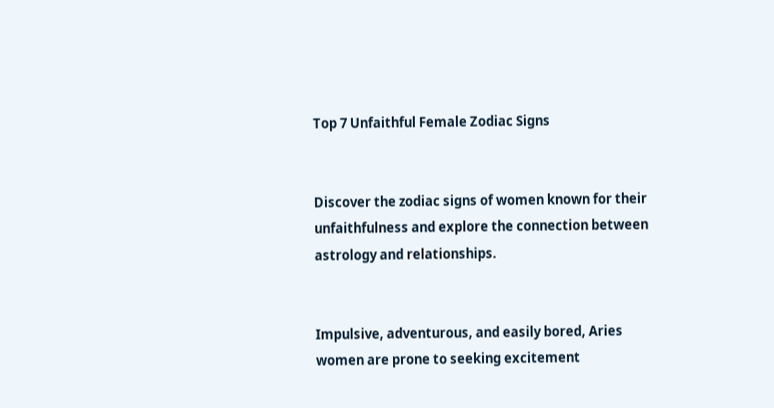Top 7 Unfaithful Female Zodiac Signs


Discover the zodiac signs of women known for their unfaithfulness and explore the connection between astrology and relationships.


Impulsive, adventurous, and easily bored, Aries women are prone to seeking excitement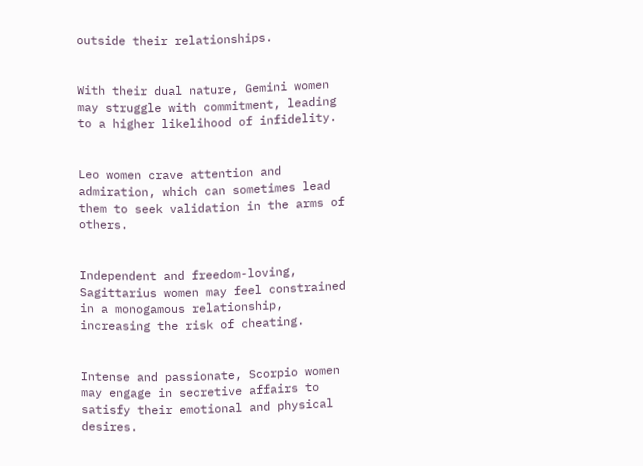outside their relationships.


With their dual nature, Gemini women may struggle with commitment, leading to a higher likelihood of infidelity.


Leo women crave attention and admiration, which can sometimes lead them to seek validation in the arms of others.


Independent and freedom-loving, Sagittarius women may feel constrained in a monogamous relationship, increasing the risk of cheating.


Intense and passionate, Scorpio women may engage in secretive affairs to satisfy their emotional and physical desires.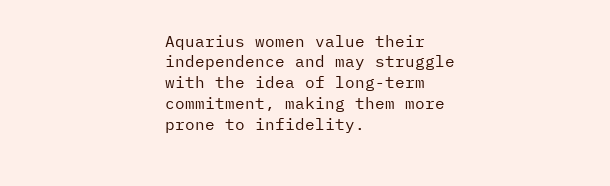Aquarius women value their independence and may struggle with the idea of long-term commitment, making them more prone to infidelity.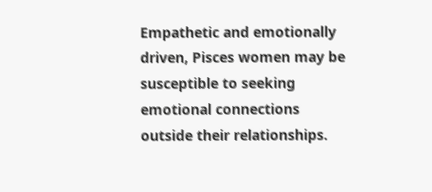Empathetic and emotionally driven, Pisces women may be susceptible to seeking emotional connections outside their relationships.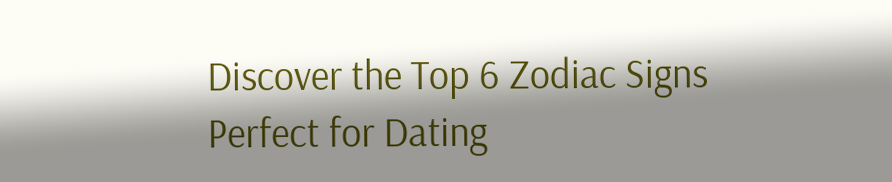Discover the Top 6 Zodiac Signs Perfect for Dating